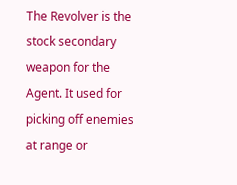The Revolver is the stock secondary weapon for the Agent. It used for picking off enemies at range or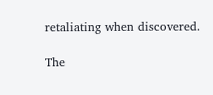retaliating when discovered.

The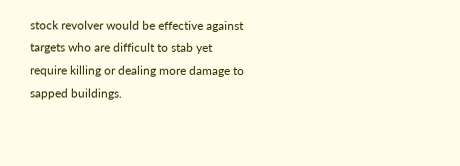stock revolver would be effective against targets who are difficult to stab yet require killing or dealing more damage to sapped buildings.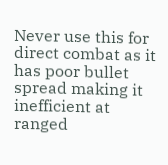Never use this for direct combat as it has poor bullet spread making it inefficient at ranged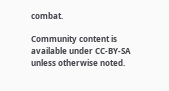combat.

Community content is available under CC-BY-SA unless otherwise noted.